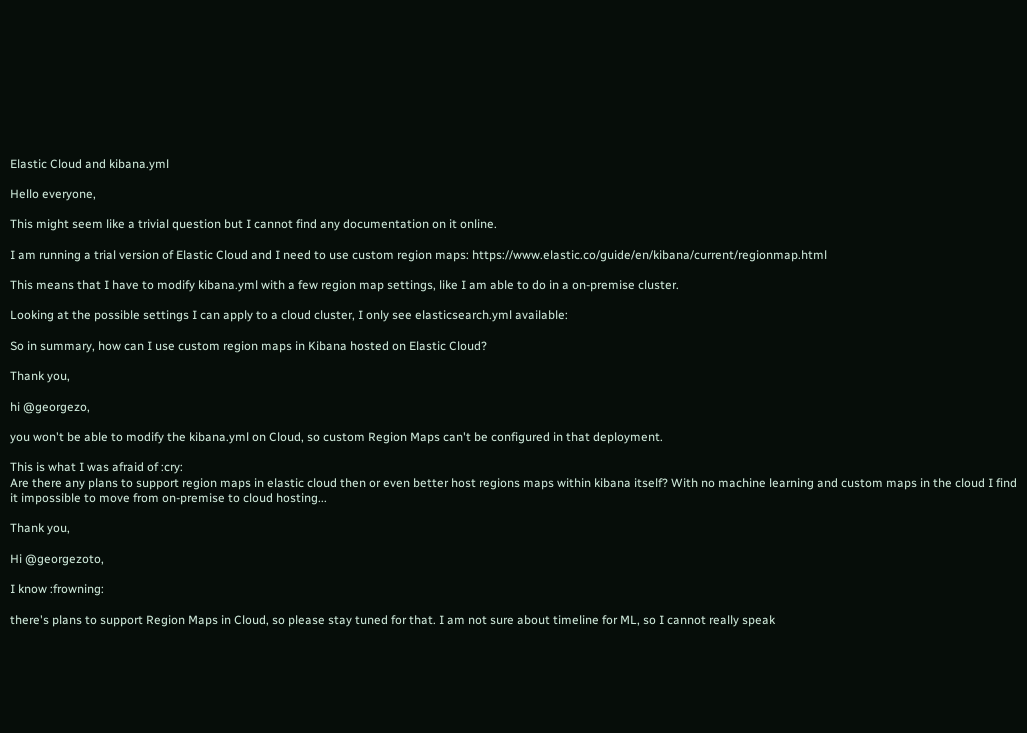Elastic Cloud and kibana.yml

Hello everyone,

This might seem like a trivial question but I cannot find any documentation on it online.

I am running a trial version of Elastic Cloud and I need to use custom region maps: https://www.elastic.co/guide/en/kibana/current/regionmap.html

This means that I have to modify kibana.yml with a few region map settings, like I am able to do in a on-premise cluster.

Looking at the possible settings I can apply to a cloud cluster, I only see elasticsearch.yml available:

So in summary, how can I use custom region maps in Kibana hosted on Elastic Cloud?

Thank you,

hi @georgezo,

you won't be able to modify the kibana.yml on Cloud, so custom Region Maps can't be configured in that deployment.

This is what I was afraid of :cry:
Are there any plans to support region maps in elastic cloud then or even better host regions maps within kibana itself? With no machine learning and custom maps in the cloud I find it impossible to move from on-premise to cloud hosting...

Thank you,

Hi @georgezoto,

I know :frowning:

there's plans to support Region Maps in Cloud, so please stay tuned for that. I am not sure about timeline for ML, so I cannot really speak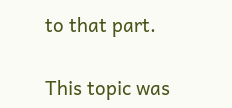to that part.

This topic was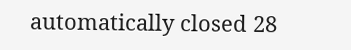automatically closed 28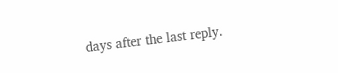days after the last reply.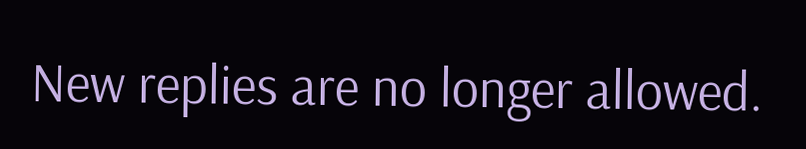New replies are no longer allowed.